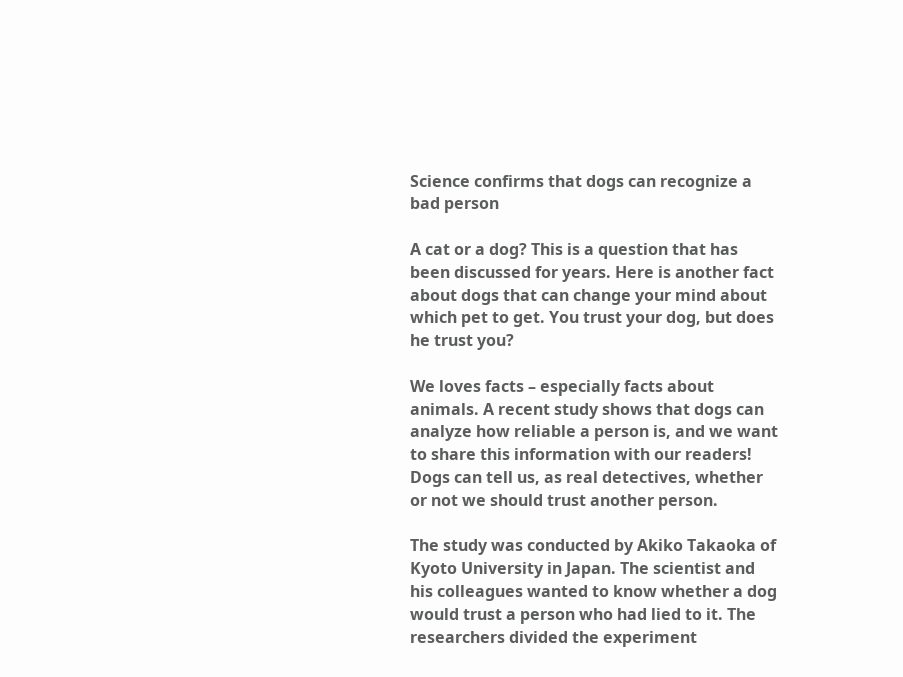Science confirms that dogs can recognize a bad person

A cat or a dog? This is a question that has been discussed for years. Here is another fact about dogs that can change your mind about which pet to get. You trust your dog, but does he trust you?

We loves facts – especially facts about animals. A recent study shows that dogs can analyze how reliable a person is, and we want to share this information with our readers! Dogs can tell us, as real detectives, whether or not we should trust another person.

The study was conducted by Akiko Takaoka of Kyoto University in Japan. The scientist and his colleagues wanted to know whether a dog would trust a person who had lied to it. The researchers divided the experiment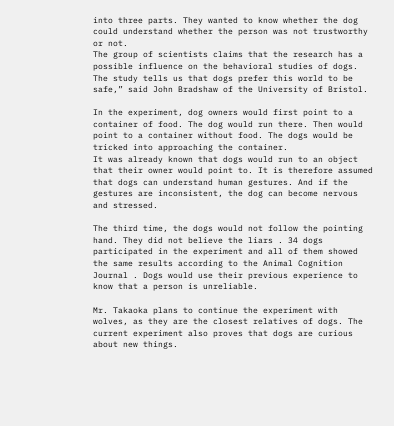into three parts. They wanted to know whether the dog could understand whether the person was not trustworthy or not.
The group of scientists claims that the research has a possible influence on the behavioral studies of dogs. The study tells us that dogs prefer this world to be safe,” said John Bradshaw of the University of Bristol.

In the experiment, dog owners would first point to a container of food. The dog would run there. Then would point to a container without food. The dogs would be tricked into approaching the container.
It was already known that dogs would run to an object that their owner would point to. It is therefore assumed that dogs can understand human gestures. And if the gestures are inconsistent, the dog can become nervous and stressed.

The third time, the dogs would not follow the pointing hand. They did not believe the liars . 34 dogs participated in the experiment and all of them showed the same results according to the Animal Cognition Journal . Dogs would use their previous experience to know that a person is unreliable.

Mr. Takaoka plans to continue the experiment with wolves, as they are the closest relatives of dogs. The current experiment also proves that dogs are curious about new things.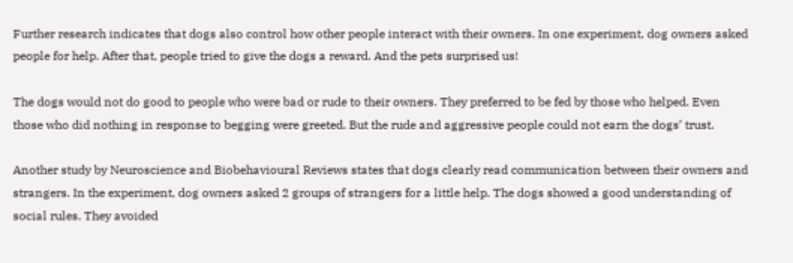Further research indicates that dogs also control how other people interact with their owners. In one experiment, dog owners asked people for help. After that, people tried to give the dogs a reward. And the pets surprised us!

The dogs would not do good to people who were bad or rude to their owners. They preferred to be fed by those who helped. Even those who did nothing in response to begging were greeted. But the rude and aggressive people could not earn the dogs’ trust.

Another study by Neuroscience and Biobehavioural Reviews states that dogs clearly read communication between their owners and strangers. In the experiment, dog owners asked 2 groups of strangers for a little help. The dogs showed a good understanding of social rules. They avoided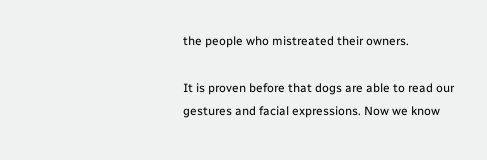the people who mistreated their owners.

It is proven before that dogs are able to read our gestures and facial expressions. Now we know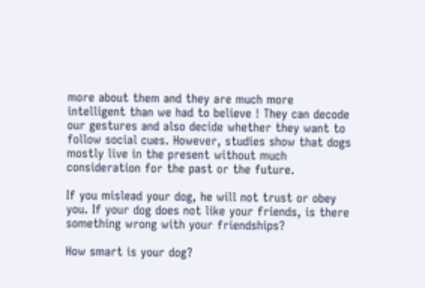more about them and they are much more intelligent than we had to believe ! They can decode our gestures and also decide whether they want to follow social cues. However, studies show that dogs mostly live in the present without much consideration for the past or the future.

If you mislead your dog, he will not trust or obey you. If your dog does not like your friends, is there something wrong with your friendships?

How smart is your dog?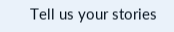Tell us your stories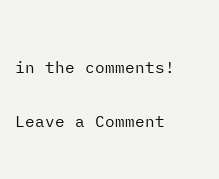in the comments!

Leave a Comment